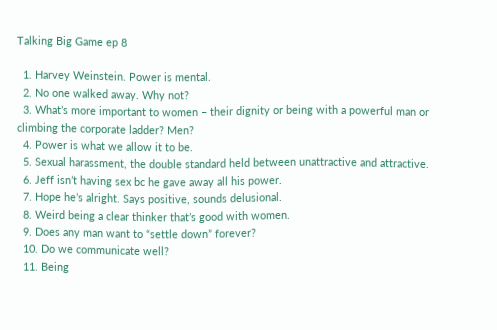Talking Big Game ep 8

  1. Harvey Weinstein. Power is mental.
  2. No one walked away. Why not?
  3. What’s more important to women – their dignity or being with a powerful man or climbing the corporate ladder? Men?
  4. Power is what we allow it to be.
  5. Sexual harassment, the double standard held between unattractive and attractive.
  6. Jeff isn’t having sex bc he gave away all his power.
  7. Hope he’s alright. Says positive, sounds delusional.
  8. Weird being a clear thinker that’s good with women.
  9. Does any man want to “settle down” forever?
  10. Do we communicate well?
  11. Being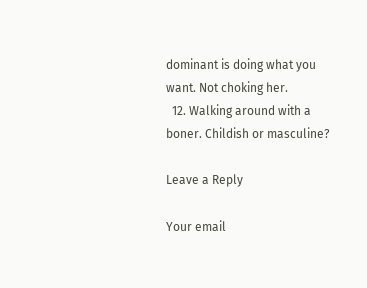dominant is doing what you want. Not choking her.
  12. Walking around with a boner. Childish or masculine?

Leave a Reply

Your email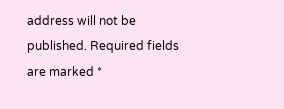address will not be published. Required fields are marked *